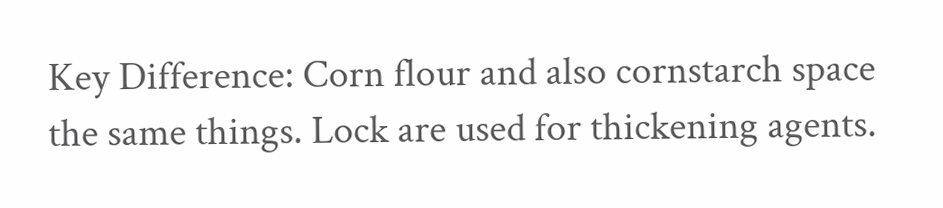Key Difference: Corn flour and also cornstarch space the same things. Lock are used for thickening agents.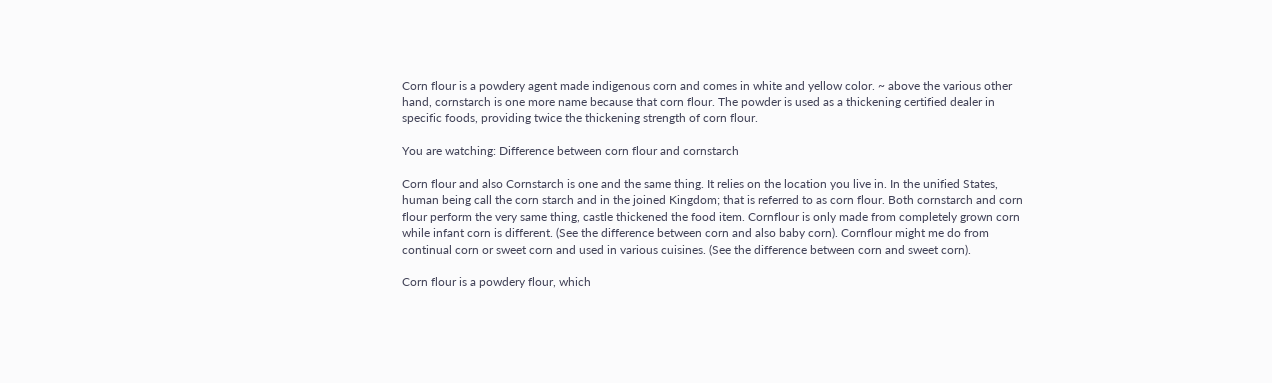Corn flour is a powdery agent made indigenous corn and comes in white and yellow color. ~ above the various other hand, cornstarch is one more name because that corn flour. The powder is used as a thickening certified dealer in specific foods, providing twice the thickening strength of corn flour.

You are watching: Difference between corn flour and cornstarch

Corn flour and also Cornstarch is one and the same thing. It relies on the location you live in. In the unified States, human being call the corn starch and in the joined Kingdom; that is referred to as corn flour. Both cornstarch and corn flour perform the very same thing, castle thickened the food item. Cornflour is only made from completely grown corn while infant corn is different. (See the difference between corn and also baby corn). Cornflour might me do from continual corn or sweet corn and used in various cuisines. (See the difference between corn and sweet corn).

Corn flour is a powdery flour, which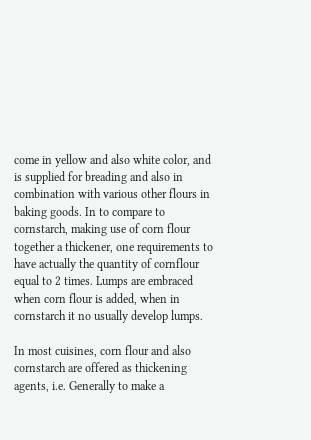come in yellow and also white color, and is supplied for breading and also in combination with various other flours in baking goods. In to compare to cornstarch, making use of corn flour together a thickener, one requirements to have actually the quantity of cornflour equal to 2 times. Lumps are embraced when corn flour is added, when in cornstarch it no usually develop lumps.

In most cuisines, corn flour and also cornstarch are offered as thickening agents, i.e. Generally to make a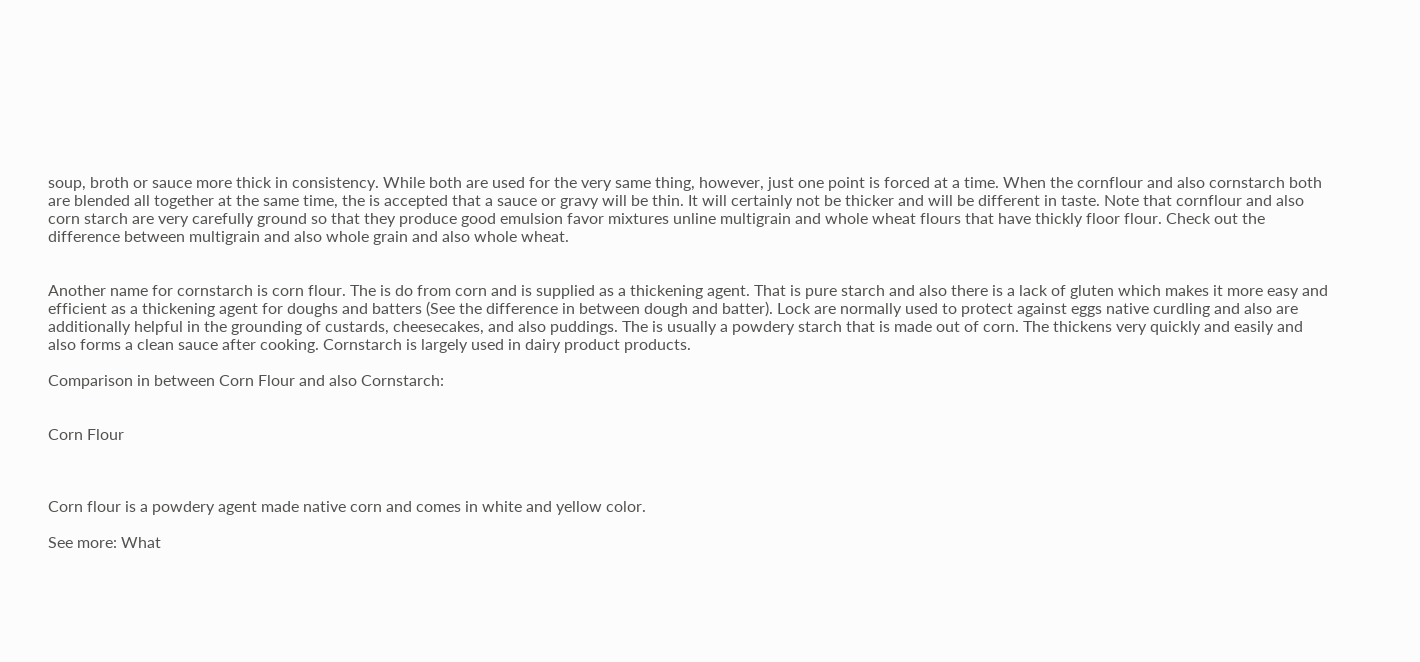soup, broth or sauce more thick in consistency. While both are used for the very same thing, however, just one point is forced at a time. When the cornflour and also cornstarch both are blended all together at the same time, the is accepted that a sauce or gravy will be thin. It will certainly not be thicker and will be different in taste. Note that cornflour and also corn starch are very carefully ground so that they produce good emulsion favor mixtures unline multigrain and whole wheat flours that have thickly floor flour. Check out the difference between multigrain and also whole grain and also whole wheat.


Another name for cornstarch is corn flour. The is do from corn and is supplied as a thickening agent. That is pure starch and also there is a lack of gluten which makes it more easy and efficient as a thickening agent for doughs and batters (See the difference in between dough and batter). Lock are normally used to protect against eggs native curdling and also are additionally helpful in the grounding of custards, cheesecakes, and also puddings. The is usually a powdery starch that is made out of corn. The thickens very quickly and easily and also forms a clean sauce after cooking. Cornstarch is largely used in dairy product products.

Comparison in between Corn Flour and also Cornstarch:


Corn Flour



Corn flour is a powdery agent made native corn and comes in white and yellow color.

See more: What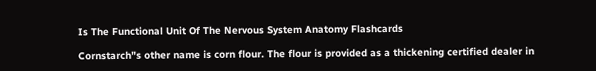Is The Functional Unit Of The Nervous System Anatomy Flashcards

Cornstarch"s other name is corn flour. The flour is provided as a thickening certified dealer in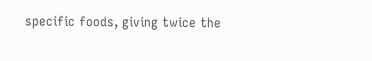specific foods, giving twice the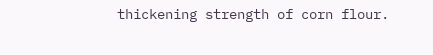thickening strength of corn flour.